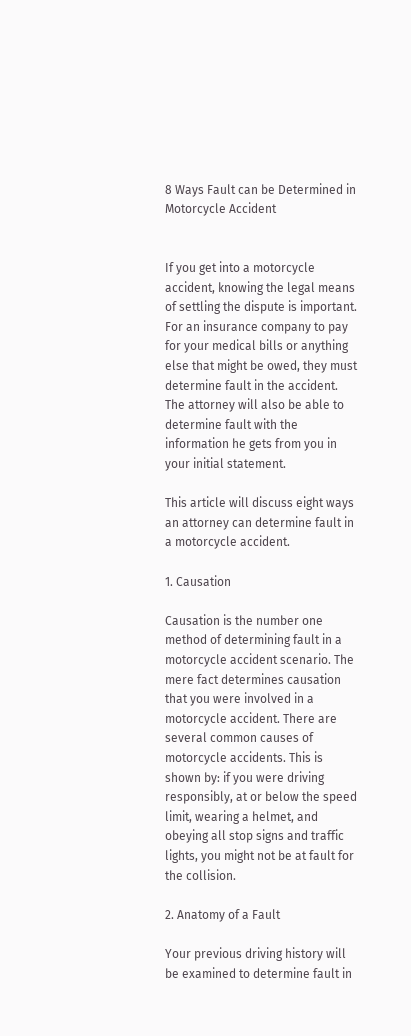8 Ways Fault can be Determined in Motorcycle Accident


If you get into a motorcycle accident, knowing the legal means of settling the dispute is important. For an insurance company to pay for your medical bills or anything else that might be owed, they must determine fault in the accident. The attorney will also be able to determine fault with the information he gets from you in your initial statement.

This article will discuss eight ways an attorney can determine fault in a motorcycle accident.

1. Causation

Causation is the number one method of determining fault in a motorcycle accident scenario. The mere fact determines causation that you were involved in a motorcycle accident. There are several common causes of motorcycle accidents. This is shown by: if you were driving responsibly, at or below the speed limit, wearing a helmet, and obeying all stop signs and traffic lights, you might not be at fault for the collision.

2. Anatomy of a Fault

Your previous driving history will be examined to determine fault in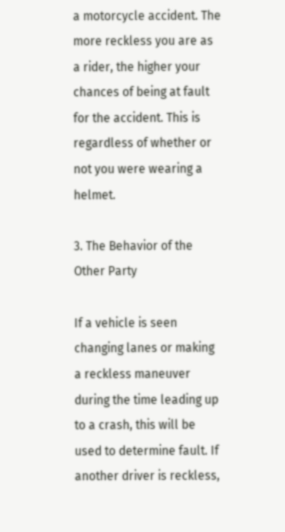a motorcycle accident. The more reckless you are as a rider, the higher your chances of being at fault for the accident. This is regardless of whether or not you were wearing a helmet.

3. The Behavior of the Other Party

If a vehicle is seen changing lanes or making a reckless maneuver during the time leading up to a crash, this will be used to determine fault. If another driver is reckless,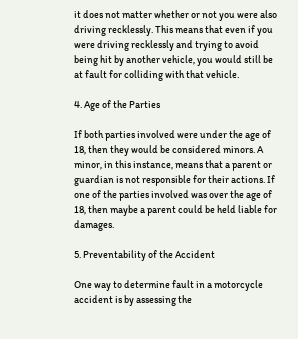it does not matter whether or not you were also driving recklessly. This means that even if you were driving recklessly and trying to avoid being hit by another vehicle, you would still be at fault for colliding with that vehicle.

4. Age of the Parties

If both parties involved were under the age of 18, then they would be considered minors. A minor, in this instance, means that a parent or guardian is not responsible for their actions. If one of the parties involved was over the age of 18, then maybe a parent could be held liable for damages.

5. Preventability of the Accident

One way to determine fault in a motorcycle accident is by assessing the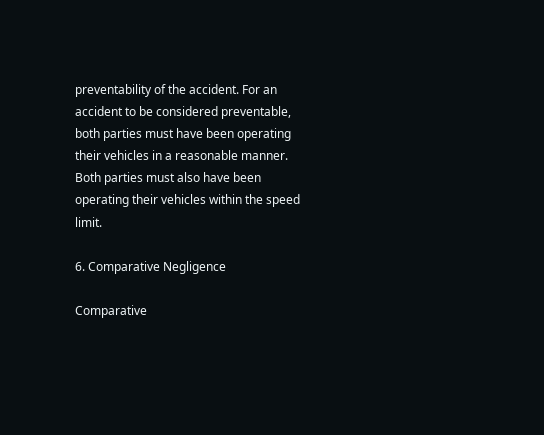preventability of the accident. For an accident to be considered preventable, both parties must have been operating their vehicles in a reasonable manner. Both parties must also have been operating their vehicles within the speed limit.

6. Comparative Negligence

Comparative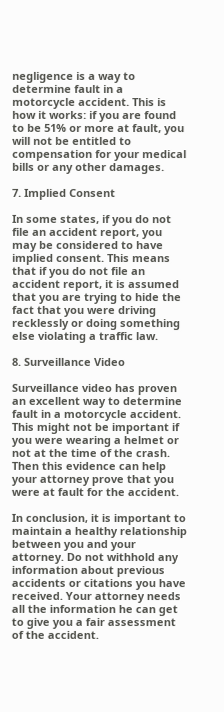negligence is a way to determine fault in a motorcycle accident. This is how it works: if you are found to be 51% or more at fault, you will not be entitled to compensation for your medical bills or any other damages.

7. Implied Consent

In some states, if you do not file an accident report, you may be considered to have implied consent. This means that if you do not file an accident report, it is assumed that you are trying to hide the fact that you were driving recklessly or doing something else violating a traffic law.

8. Surveillance Video

Surveillance video has proven an excellent way to determine fault in a motorcycle accident. This might not be important if you were wearing a helmet or not at the time of the crash. Then this evidence can help your attorney prove that you were at fault for the accident.

In conclusion, it is important to maintain a healthy relationship between you and your attorney. Do not withhold any information about previous accidents or citations you have received. Your attorney needs all the information he can get to give you a fair assessment of the accident.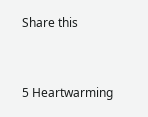Share this


5 Heartwarming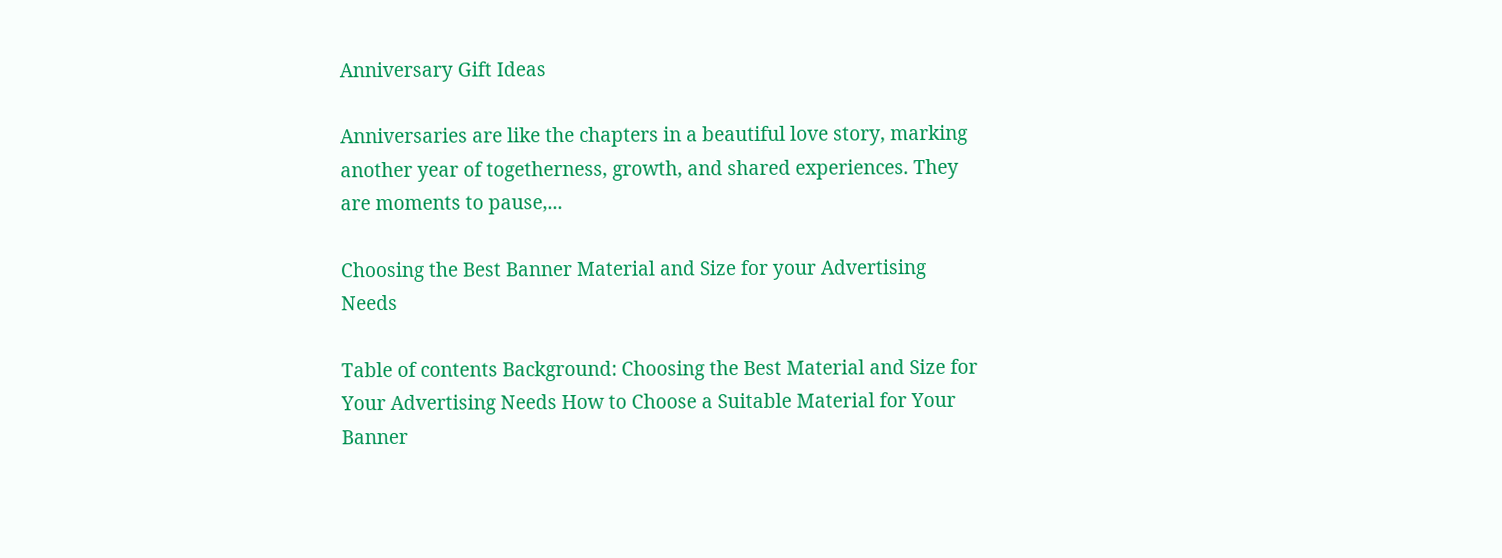Anniversary Gift Ideas

Anniversaries are like the chapters in a beautiful love story, marking another year of togetherness, growth, and shared experiences. They are moments to pause,...

Choosing the Best Banner Material and Size for your Advertising Needs

Table of contents Background: Choosing the Best Material and Size for Your Advertising Needs How to Choose a Suitable Material for Your Banner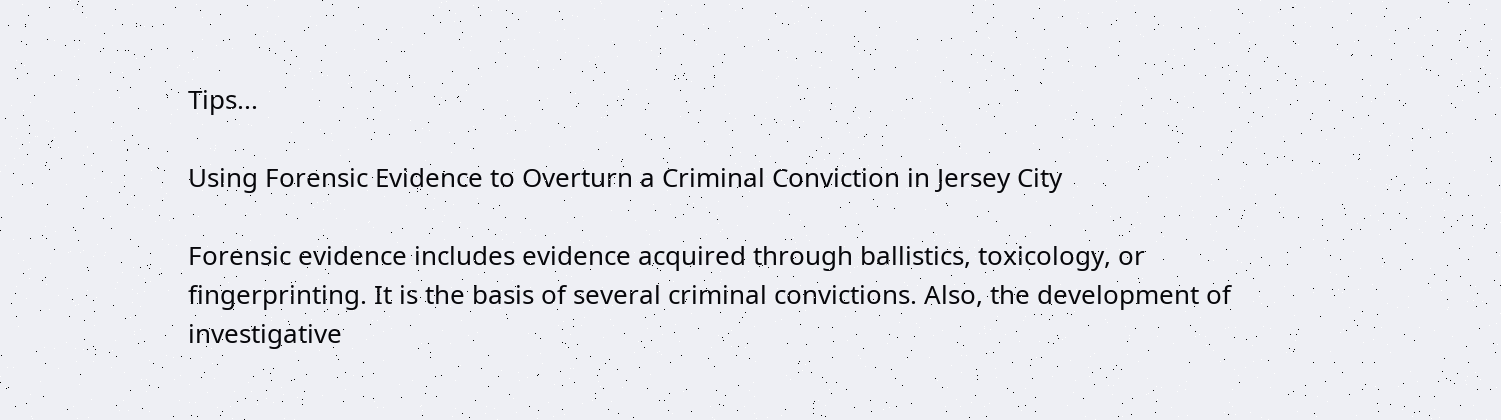Tips...

Using Forensic Evidence to Overturn a Criminal Conviction in Jersey City

Forensic evidence includes evidence acquired through ballistics, toxicology, or fingerprinting. It is the basis of several criminal convictions. Also, the development of investigative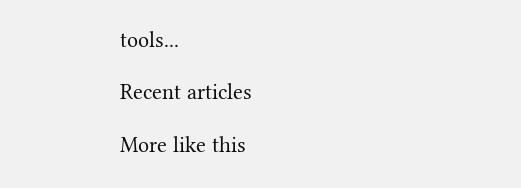tools...

Recent articles

More like this